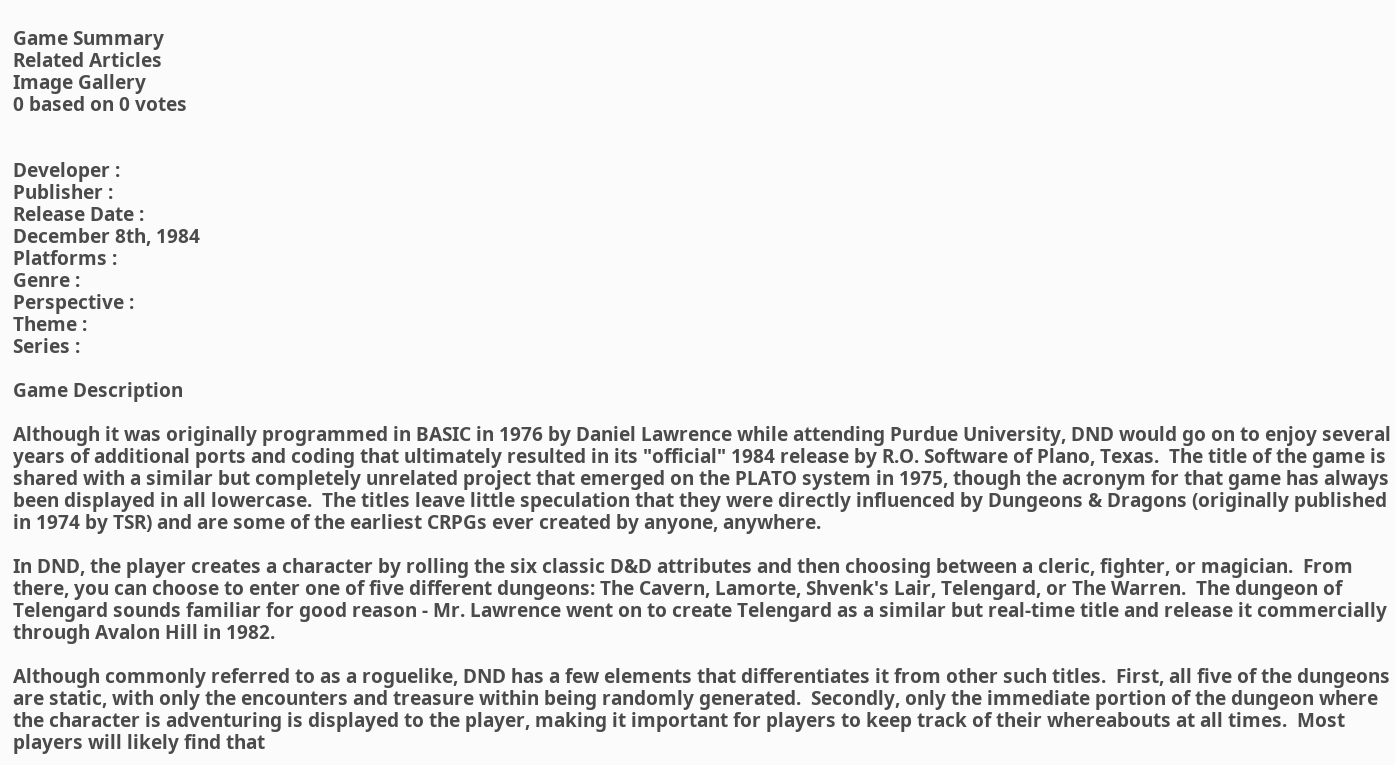Game Summary
Related Articles
Image Gallery
0 based on 0 votes


Developer :
Publisher :
Release Date :
December 8th, 1984
Platforms :
Genre :
Perspective :
Theme :
Series :

Game Description

Although it was originally programmed in BASIC in 1976 by Daniel Lawrence while attending Purdue University, DND would go on to enjoy several years of additional ports and coding that ultimately resulted in its "official" 1984 release by R.O. Software of Plano, Texas.  The title of the game is shared with a similar but completely unrelated project that emerged on the PLATO system in 1975, though the acronym for that game has always been displayed in all lowercase.  The titles leave little speculation that they were directly influenced by Dungeons & Dragons (originally published in 1974 by TSR) and are some of the earliest CRPGs ever created by anyone, anywhere.

In DND, the player creates a character by rolling the six classic D&D attributes and then choosing between a cleric, fighter, or magician.  From there, you can choose to enter one of five different dungeons: The Cavern, Lamorte, Shvenk's Lair, Telengard, or The Warren.  The dungeon of Telengard sounds familiar for good reason - Mr. Lawrence went on to create Telengard as a similar but real-time title and release it commercially through Avalon Hill in 1982.

Although commonly referred to as a roguelike, DND has a few elements that differentiates it from other such titles.  First, all five of the dungeons are static, with only the encounters and treasure within being randomly generated.  Secondly, only the immediate portion of the dungeon where the character is adventuring is displayed to the player, making it important for players to keep track of their whereabouts at all times.  Most players will likely find that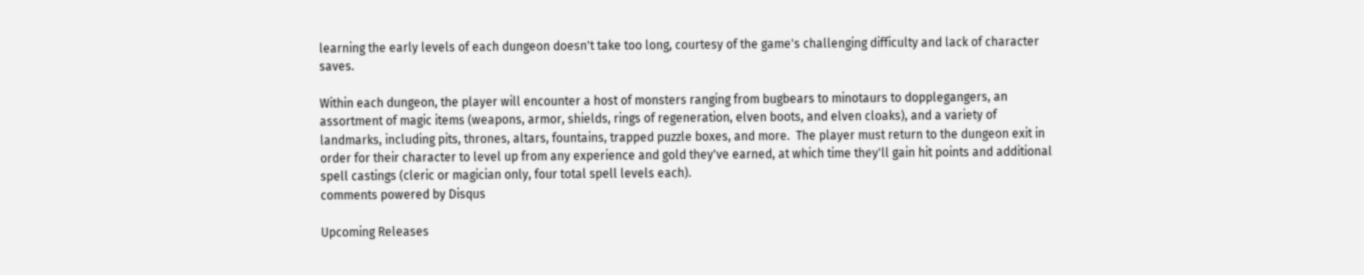learning the early levels of each dungeon doesn't take too long, courtesy of the game's challenging difficulty and lack of character saves.

Within each dungeon, the player will encounter a host of monsters ranging from bugbears to minotaurs to dopplegangers, an assortment of magic items (weapons, armor, shields, rings of regeneration, elven boots, and elven cloaks), and a variety of landmarks, including pits, thrones, altars, fountains, trapped puzzle boxes, and more.  The player must return to the dungeon exit in order for their character to level up from any experience and gold they've earned, at which time they'll gain hit points and additional spell castings (cleric or magician only, four total spell levels each).
comments powered by Disqus

Upcoming Releases